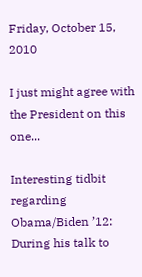Friday, October 15, 2010

I just might agree with the President on this one...

Interesting tidbit regarding Obama/Biden ’12:
During his talk to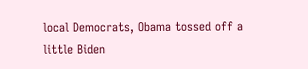local Democrats, Obama tossed off a little Biden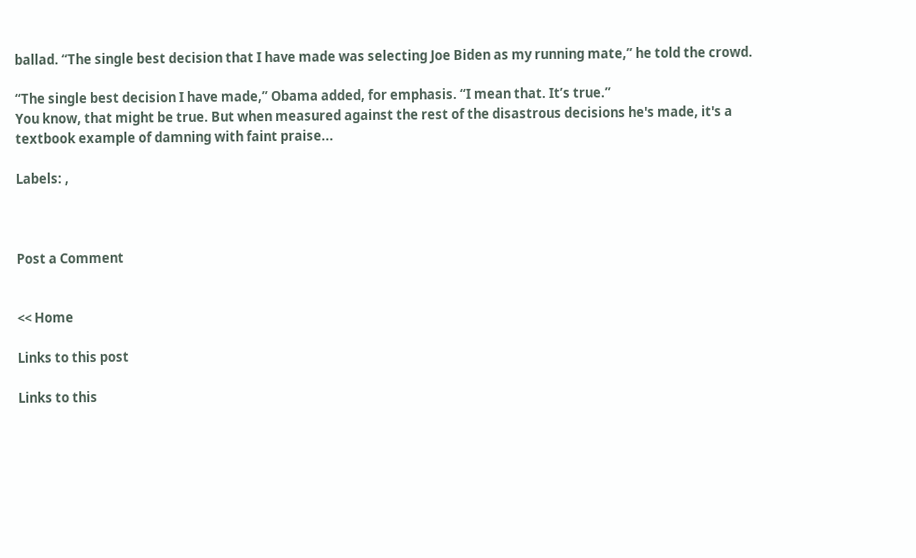ballad. “The single best decision that I have made was selecting Joe Biden as my running mate,” he told the crowd.

“The single best decision I have made,” Obama added, for emphasis. “I mean that. It’s true.”
You know, that might be true. But when measured against the rest of the disastrous decisions he's made, it's a textbook example of damning with faint praise...

Labels: ,



Post a Comment


<< Home

Links to this post

Links to this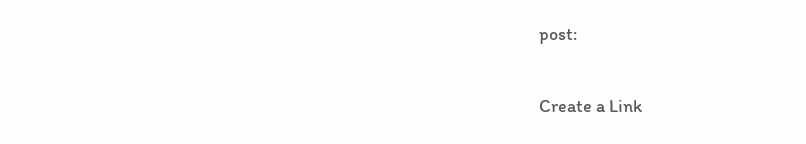post:

Create a Link